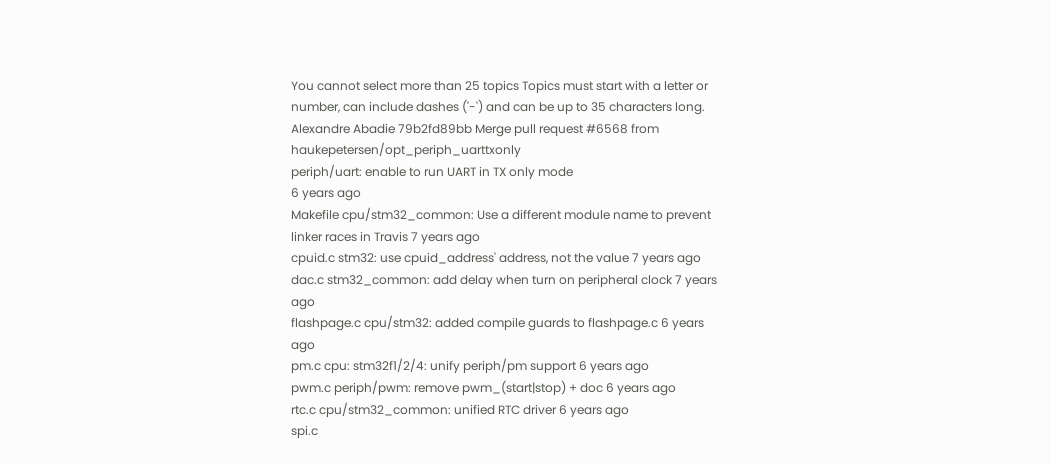You cannot select more than 25 topics Topics must start with a letter or number, can include dashes ('-') and can be up to 35 characters long.
Alexandre Abadie 79b2fd89bb Merge pull request #6568 from haukepetersen/opt_periph_uarttxonly
periph/uart: enable to run UART in TX only mode
6 years ago
Makefile cpu/stm32_common: Use a different module name to prevent linker races in Travis 7 years ago
cpuid.c stm32: use cpuid_address' address, not the value 7 years ago
dac.c stm32_common: add delay when turn on peripheral clock 7 years ago
flashpage.c cpu/stm32: added compile guards to flashpage.c 6 years ago
pm.c cpu: stm32f1/2/4: unify periph/pm support 6 years ago
pwm.c periph/pwm: remove pwm_(start|stop) + doc 6 years ago
rtc.c cpu/stm32_common: unified RTC driver 6 years ago
spi.c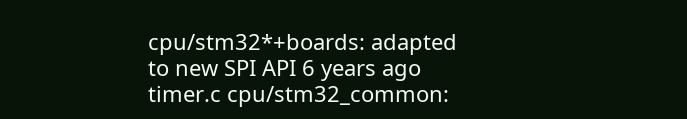cpu/stm32*+boards: adapted to new SPI API 6 years ago
timer.c cpu/stm32_common: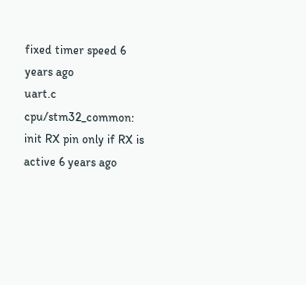fixed timer speed 6 years ago
uart.c cpu/stm32_common: init RX pin only if RX is active 6 years ago